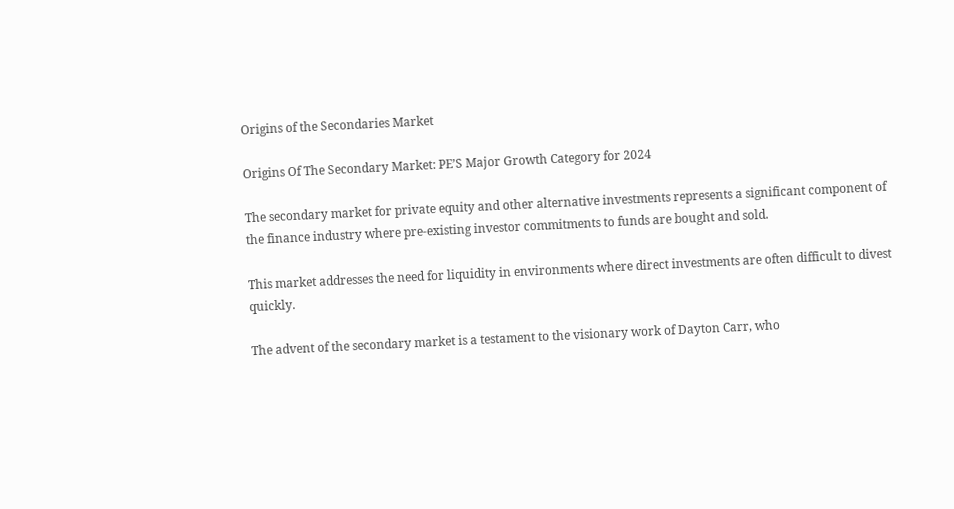Origins of the Secondaries Market

Origins Of The Secondary Market: PE’S Major Growth Category for 2024

The secondary market for private equity and other alternative investments represents a significant component of the finance industry where pre-existing investor commitments to funds are bought and sold.

This market addresses the need for liquidity in environments where direct investments are often difficult to divest quickly.

The advent of the secondary market is a testament to the visionary work of Dayton Carr, who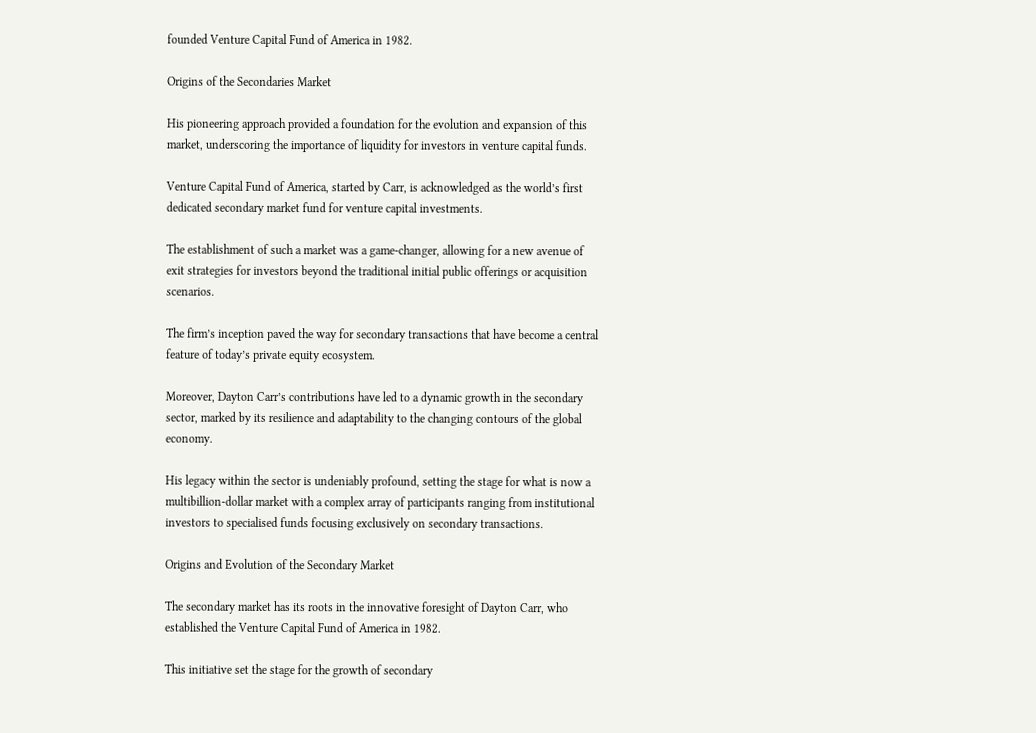founded Venture Capital Fund of America in 1982.

Origins of the Secondaries Market

His pioneering approach provided a foundation for the evolution and expansion of this market, underscoring the importance of liquidity for investors in venture capital funds.

Venture Capital Fund of America, started by Carr, is acknowledged as the world’s first dedicated secondary market fund for venture capital investments.

The establishment of such a market was a game-changer, allowing for a new avenue of exit strategies for investors beyond the traditional initial public offerings or acquisition scenarios.

The firm’s inception paved the way for secondary transactions that have become a central feature of today’s private equity ecosystem.

Moreover, Dayton Carr’s contributions have led to a dynamic growth in the secondary sector, marked by its resilience and adaptability to the changing contours of the global economy.

His legacy within the sector is undeniably profound, setting the stage for what is now a multibillion-dollar market with a complex array of participants ranging from institutional investors to specialised funds focusing exclusively on secondary transactions.

Origins and Evolution of the Secondary Market

The secondary market has its roots in the innovative foresight of Dayton Carr, who established the Venture Capital Fund of America in 1982.

This initiative set the stage for the growth of secondary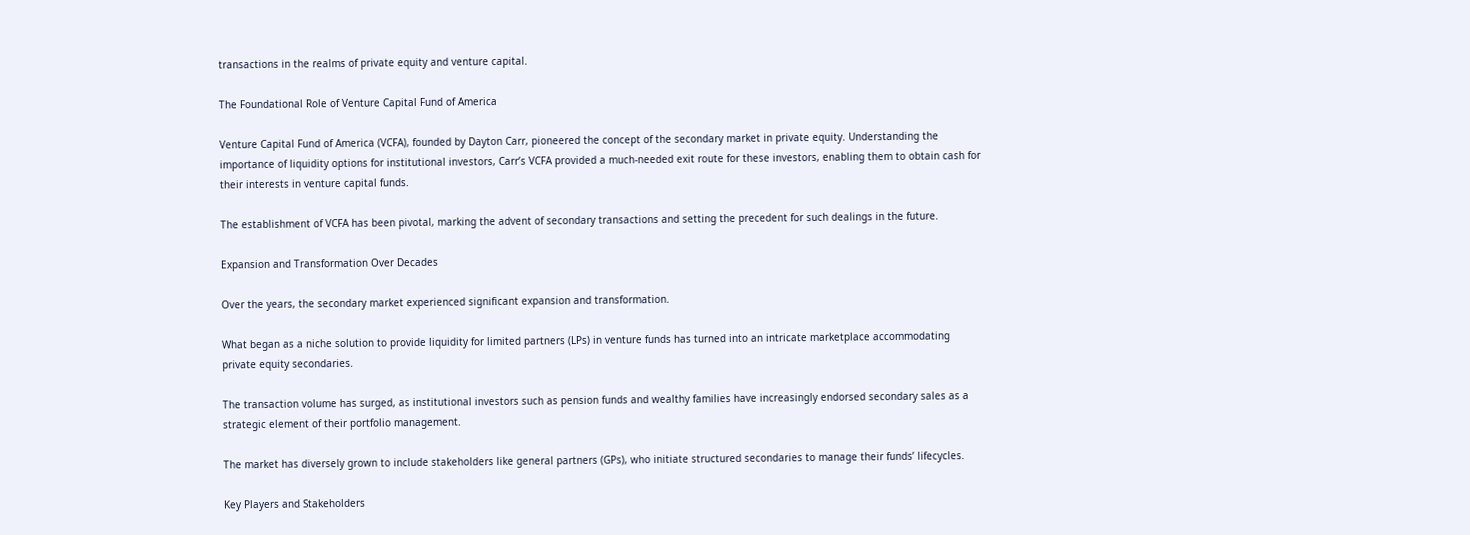transactions in the realms of private equity and venture capital.

The Foundational Role of Venture Capital Fund of America

Venture Capital Fund of America (VCFA), founded by Dayton Carr, pioneered the concept of the secondary market in private equity. Understanding the importance of liquidity options for institutional investors, Carr’s VCFA provided a much-needed exit route for these investors, enabling them to obtain cash for their interests in venture capital funds.

The establishment of VCFA has been pivotal, marking the advent of secondary transactions and setting the precedent for such dealings in the future.

Expansion and Transformation Over Decades

Over the years, the secondary market experienced significant expansion and transformation.

What began as a niche solution to provide liquidity for limited partners (LPs) in venture funds has turned into an intricate marketplace accommodating private equity secondaries.

The transaction volume has surged, as institutional investors such as pension funds and wealthy families have increasingly endorsed secondary sales as a strategic element of their portfolio management.

The market has diversely grown to include stakeholders like general partners (GPs), who initiate structured secondaries to manage their funds’ lifecycles.

Key Players and Stakeholders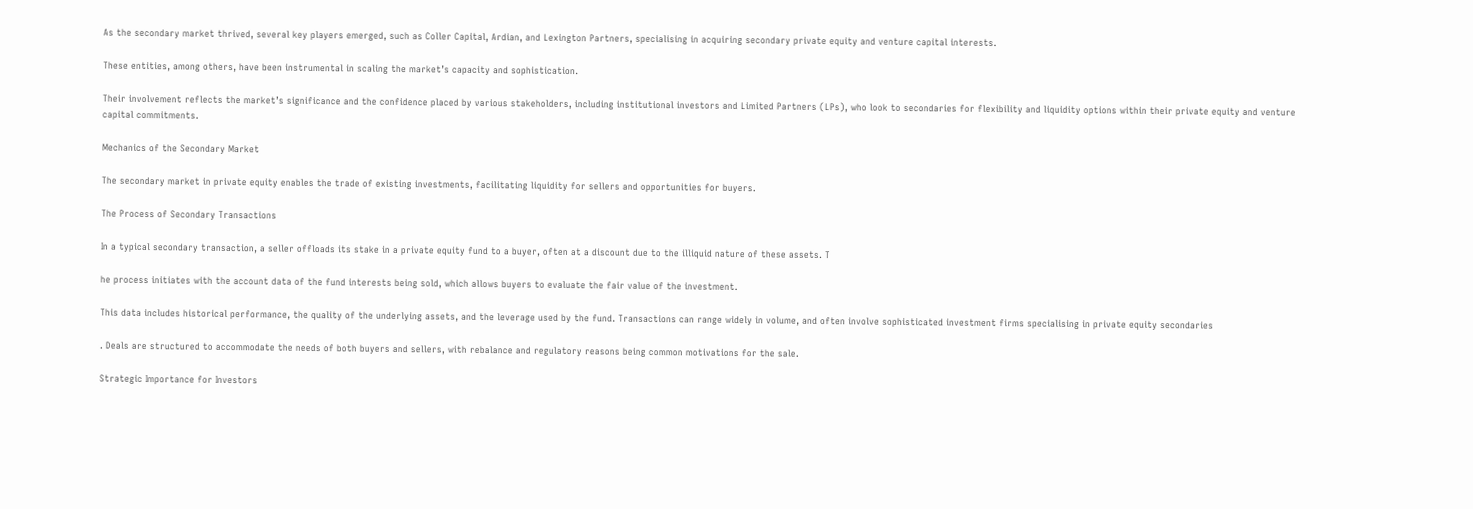As the secondary market thrived, several key players emerged, such as Coller Capital, Ardian, and Lexington Partners, specialising in acquiring secondary private equity and venture capital interests.

These entities, among others, have been instrumental in scaling the market’s capacity and sophistication.

Their involvement reflects the market’s significance and the confidence placed by various stakeholders, including institutional investors and Limited Partners (LPs), who look to secondaries for flexibility and liquidity options within their private equity and venture capital commitments.

Mechanics of the Secondary Market

The secondary market in private equity enables the trade of existing investments, facilitating liquidity for sellers and opportunities for buyers.

The Process of Secondary Transactions

In a typical secondary transaction, a seller offloads its stake in a private equity fund to a buyer, often at a discount due to the illiquid nature of these assets. T

he process initiates with the account data of the fund interests being sold, which allows buyers to evaluate the fair value of the investment.

This data includes historical performance, the quality of the underlying assets, and the leverage used by the fund. Transactions can range widely in volume, and often involve sophisticated investment firms specialising in private equity secondaries

. Deals are structured to accommodate the needs of both buyers and sellers, with rebalance and regulatory reasons being common motivations for the sale.

Strategic Importance for Investors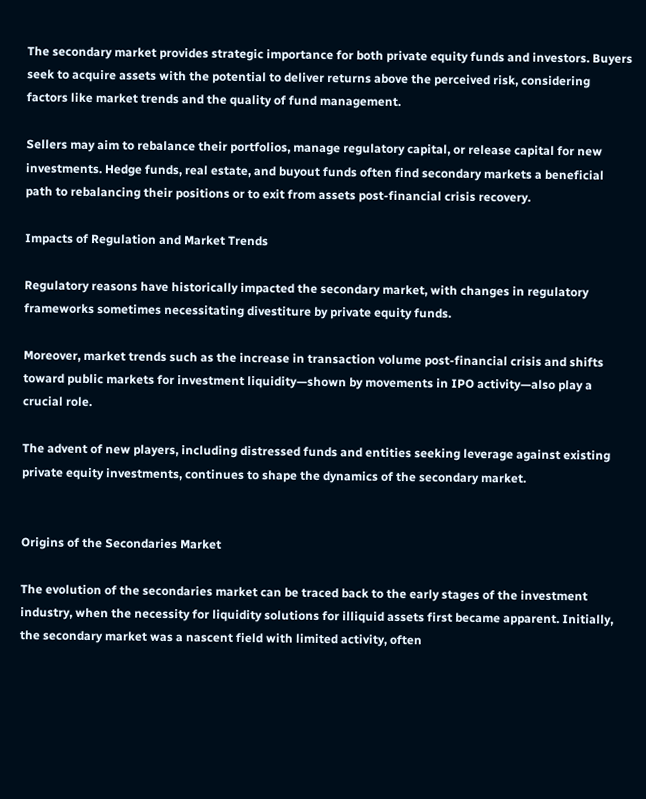The secondary market provides strategic importance for both private equity funds and investors. Buyers seek to acquire assets with the potential to deliver returns above the perceived risk, considering factors like market trends and the quality of fund management.

Sellers may aim to rebalance their portfolios, manage regulatory capital, or release capital for new investments. Hedge funds, real estate, and buyout funds often find secondary markets a beneficial path to rebalancing their positions or to exit from assets post-financial crisis recovery.

Impacts of Regulation and Market Trends

Regulatory reasons have historically impacted the secondary market, with changes in regulatory frameworks sometimes necessitating divestiture by private equity funds.

Moreover, market trends such as the increase in transaction volume post-financial crisis and shifts toward public markets for investment liquidity—shown by movements in IPO activity—also play a crucial role.

The advent of new players, including distressed funds and entities seeking leverage against existing private equity investments, continues to shape the dynamics of the secondary market.


Origins of the Secondaries Market

The evolution of the secondaries market can be traced back to the early stages of the investment industry, when the necessity for liquidity solutions for illiquid assets first became apparent. Initially, the secondary market was a nascent field with limited activity, often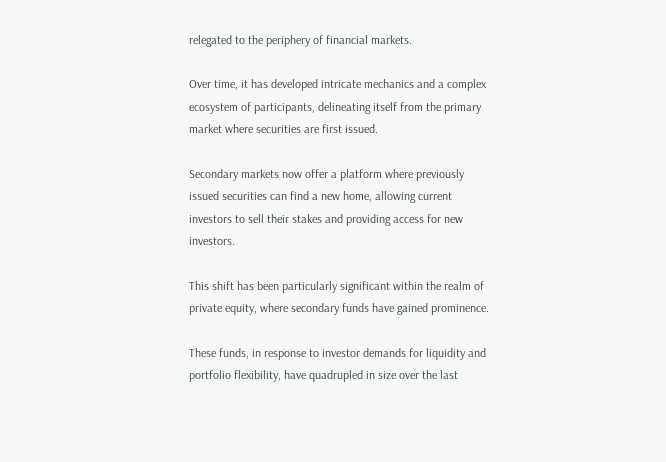relegated to the periphery of financial markets.

Over time, it has developed intricate mechanics and a complex ecosystem of participants, delineating itself from the primary market where securities are first issued.

Secondary markets now offer a platform where previously issued securities can find a new home, allowing current investors to sell their stakes and providing access for new investors.

This shift has been particularly significant within the realm of private equity, where secondary funds have gained prominence.

These funds, in response to investor demands for liquidity and portfolio flexibility, have quadrupled in size over the last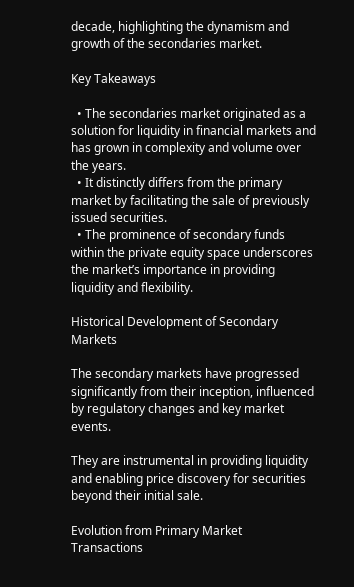decade, highlighting the dynamism and growth of the secondaries market.

Key Takeaways

  • The secondaries market originated as a solution for liquidity in financial markets and has grown in complexity and volume over the years.
  • It distinctly differs from the primary market by facilitating the sale of previously issued securities.
  • The prominence of secondary funds within the private equity space underscores the market’s importance in providing liquidity and flexibility.

Historical Development of Secondary Markets

The secondary markets have progressed significantly from their inception, influenced by regulatory changes and key market events.

They are instrumental in providing liquidity and enabling price discovery for securities beyond their initial sale.

Evolution from Primary Market Transactions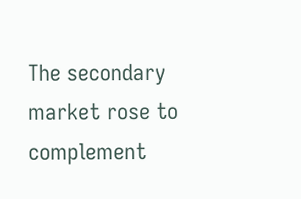The secondary market rose to complement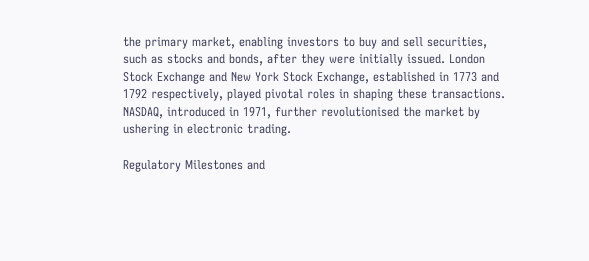the primary market, enabling investors to buy and sell securities, such as stocks and bonds, after they were initially issued. London Stock Exchange and New York Stock Exchange, established in 1773 and 1792 respectively, played pivotal roles in shaping these transactions. NASDAQ, introduced in 1971, further revolutionised the market by ushering in electronic trading.

Regulatory Milestones and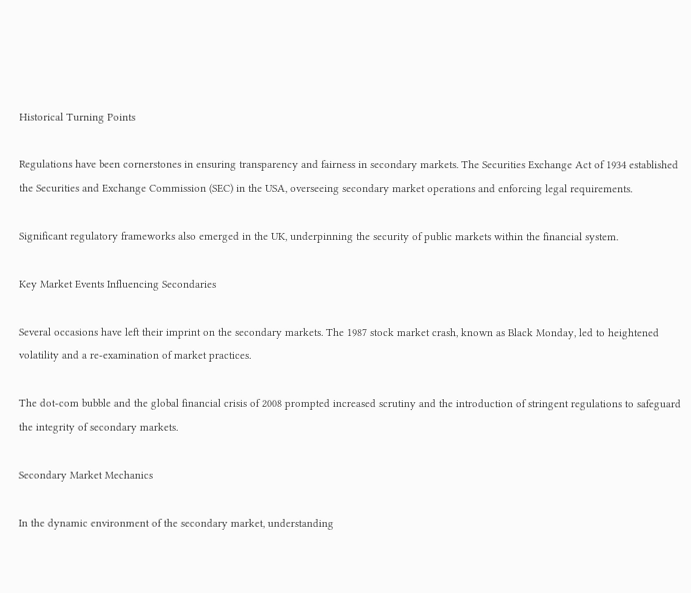Historical Turning Points

Regulations have been cornerstones in ensuring transparency and fairness in secondary markets. The Securities Exchange Act of 1934 established the Securities and Exchange Commission (SEC) in the USA, overseeing secondary market operations and enforcing legal requirements.

Significant regulatory frameworks also emerged in the UK, underpinning the security of public markets within the financial system.

Key Market Events Influencing Secondaries

Several occasions have left their imprint on the secondary markets. The 1987 stock market crash, known as Black Monday, led to heightened volatility and a re-examination of market practices.

The dot-com bubble and the global financial crisis of 2008 prompted increased scrutiny and the introduction of stringent regulations to safeguard the integrity of secondary markets.

Secondary Market Mechanics

In the dynamic environment of the secondary market, understanding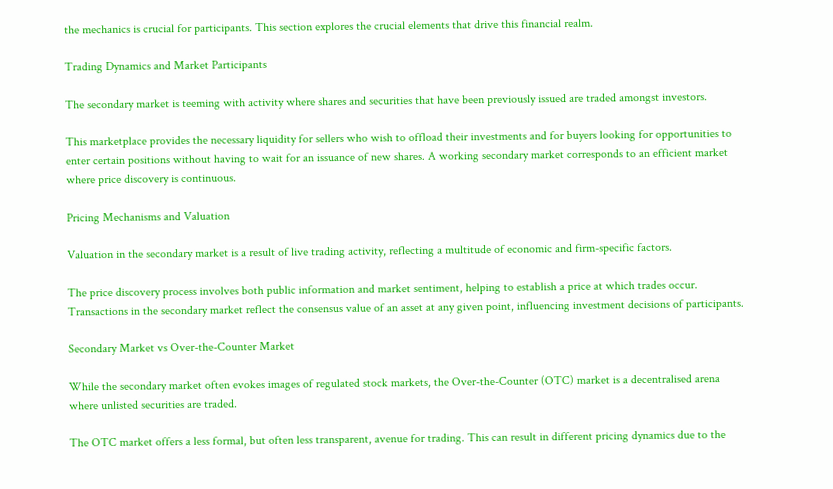the mechanics is crucial for participants. This section explores the crucial elements that drive this financial realm.

Trading Dynamics and Market Participants

The secondary market is teeming with activity where shares and securities that have been previously issued are traded amongst investors.

This marketplace provides the necessary liquidity for sellers who wish to offload their investments and for buyers looking for opportunities to enter certain positions without having to wait for an issuance of new shares. A working secondary market corresponds to an efficient market where price discovery is continuous.

Pricing Mechanisms and Valuation

Valuation in the secondary market is a result of live trading activity, reflecting a multitude of economic and firm-specific factors.

The price discovery process involves both public information and market sentiment, helping to establish a price at which trades occur. Transactions in the secondary market reflect the consensus value of an asset at any given point, influencing investment decisions of participants.

Secondary Market vs Over-the-Counter Market

While the secondary market often evokes images of regulated stock markets, the Over-the-Counter (OTC) market is a decentralised arena where unlisted securities are traded.

The OTC market offers a less formal, but often less transparent, avenue for trading. This can result in different pricing dynamics due to the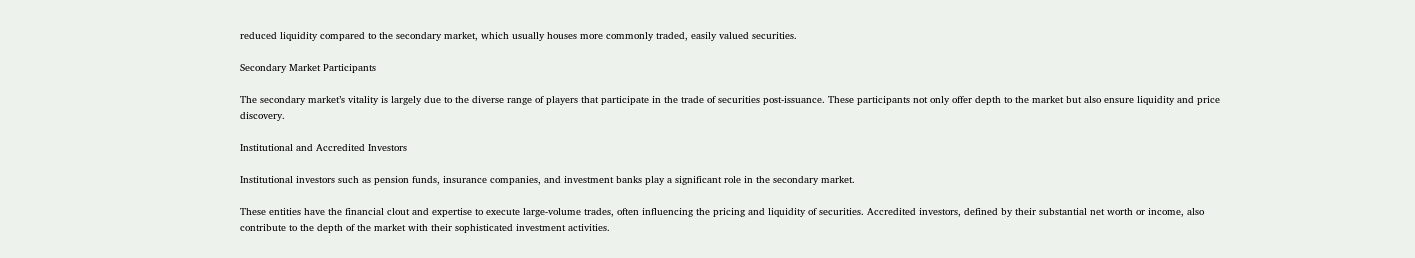reduced liquidity compared to the secondary market, which usually houses more commonly traded, easily valued securities.

Secondary Market Participants

The secondary market’s vitality is largely due to the diverse range of players that participate in the trade of securities post-issuance. These participants not only offer depth to the market but also ensure liquidity and price discovery.

Institutional and Accredited Investors

Institutional investors such as pension funds, insurance companies, and investment banks play a significant role in the secondary market.

These entities have the financial clout and expertise to execute large-volume trades, often influencing the pricing and liquidity of securities. Accredited investors, defined by their substantial net worth or income, also contribute to the depth of the market with their sophisticated investment activities.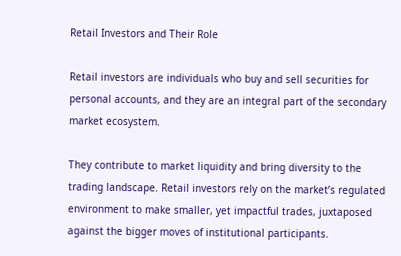Retail Investors and Their Role

Retail investors are individuals who buy and sell securities for personal accounts, and they are an integral part of the secondary market ecosystem.

They contribute to market liquidity and bring diversity to the trading landscape. Retail investors rely on the market’s regulated environment to make smaller, yet impactful trades, juxtaposed against the bigger moves of institutional participants.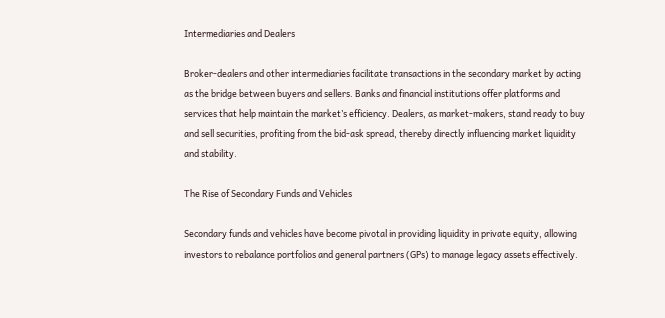Intermediaries and Dealers

Broker-dealers and other intermediaries facilitate transactions in the secondary market by acting as the bridge between buyers and sellers. Banks and financial institutions offer platforms and services that help maintain the market’s efficiency. Dealers, as market-makers, stand ready to buy and sell securities, profiting from the bid-ask spread, thereby directly influencing market liquidity and stability.

The Rise of Secondary Funds and Vehicles

Secondary funds and vehicles have become pivotal in providing liquidity in private equity, allowing investors to rebalance portfolios and general partners (GPs) to manage legacy assets effectively.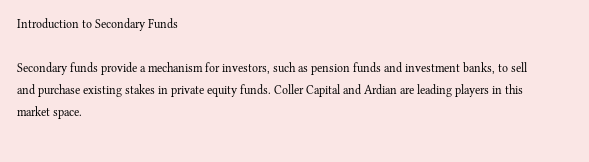Introduction to Secondary Funds

Secondary funds provide a mechanism for investors, such as pension funds and investment banks, to sell and purchase existing stakes in private equity funds. Coller Capital and Ardian are leading players in this market space.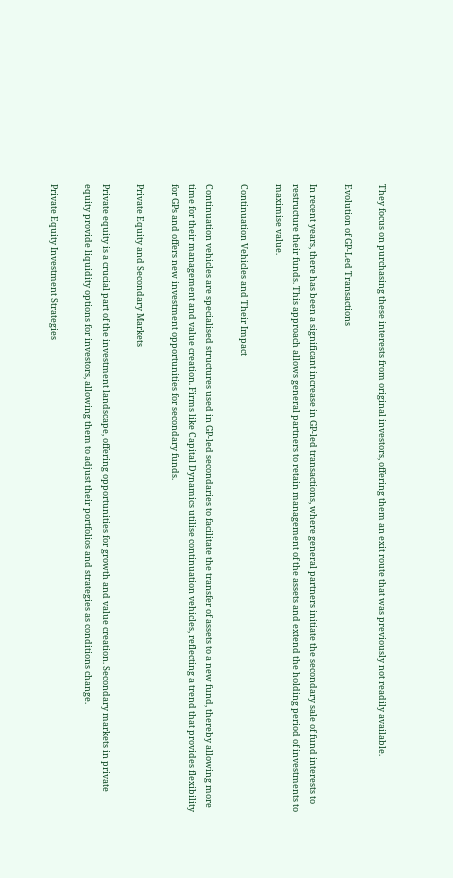They focus on purchasing these interests from original investors, offering them an exit route that was previously not readily available.

Evolution of GP-Led Transactions

In recent years, there has been a significant increase in GP-led transactions, where general partners initiate the secondary sale of fund interests to restructure their funds. This approach allows general partners to retain management of the assets and extend the holding period of investments to maximise value.

Continuation Vehicles and Their Impact

Continuation vehicles are specialised structures used in GP-led secondaries to facilitate the transfer of assets to a new fund, thereby allowing more time for their management and value creation. Firms like Capital Dynamics utilise continuation vehicles, reflecting a trend that provides flexibility for GPs and offers new investment opportunities for secondary funds.

Private Equity and Secondary Markets

Private equity is a crucial part of the investment landscape, offering opportunities for growth and value creation. Secondary markets in private equity provide liquidity options for investors, allowing them to adjust their portfolios and strategies as conditions change.

Private Equity Investment Strategies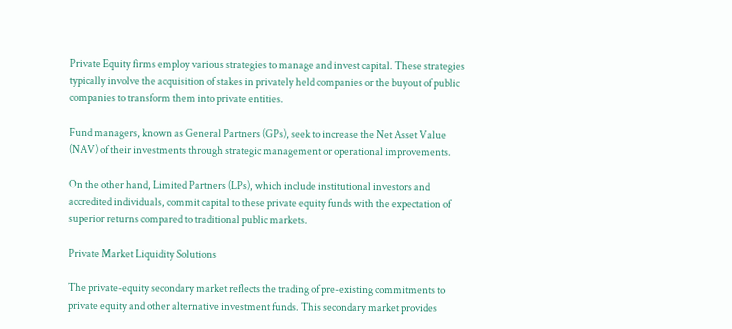Private Equity firms employ various strategies to manage and invest capital. These strategies typically involve the acquisition of stakes in privately held companies or the buyout of public companies to transform them into private entities.

Fund managers, known as General Partners (GPs), seek to increase the Net Asset Value (NAV) of their investments through strategic management or operational improvements.

On the other hand, Limited Partners (LPs), which include institutional investors and accredited individuals, commit capital to these private equity funds with the expectation of superior returns compared to traditional public markets.

Private Market Liquidity Solutions

The private-equity secondary market reflects the trading of pre-existing commitments to private equity and other alternative investment funds. This secondary market provides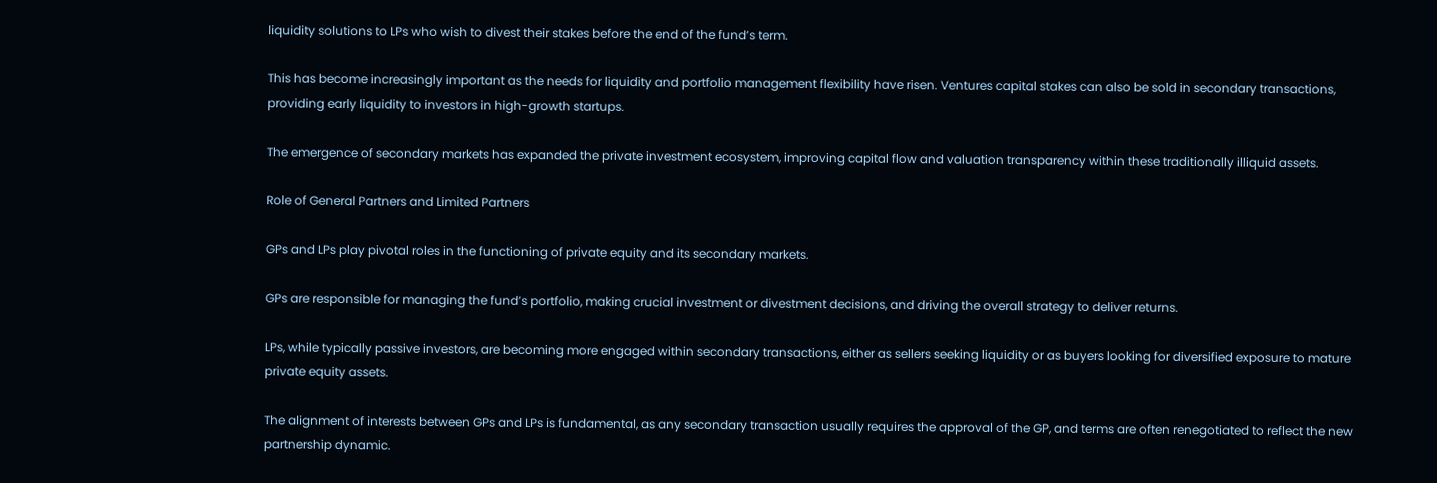liquidity solutions to LPs who wish to divest their stakes before the end of the fund’s term.

This has become increasingly important as the needs for liquidity and portfolio management flexibility have risen. Ventures capital stakes can also be sold in secondary transactions, providing early liquidity to investors in high-growth startups.

The emergence of secondary markets has expanded the private investment ecosystem, improving capital flow and valuation transparency within these traditionally illiquid assets.

Role of General Partners and Limited Partners

GPs and LPs play pivotal roles in the functioning of private equity and its secondary markets.

GPs are responsible for managing the fund’s portfolio, making crucial investment or divestment decisions, and driving the overall strategy to deliver returns.

LPs, while typically passive investors, are becoming more engaged within secondary transactions, either as sellers seeking liquidity or as buyers looking for diversified exposure to mature private equity assets.

The alignment of interests between GPs and LPs is fundamental, as any secondary transaction usually requires the approval of the GP, and terms are often renegotiated to reflect the new partnership dynamic.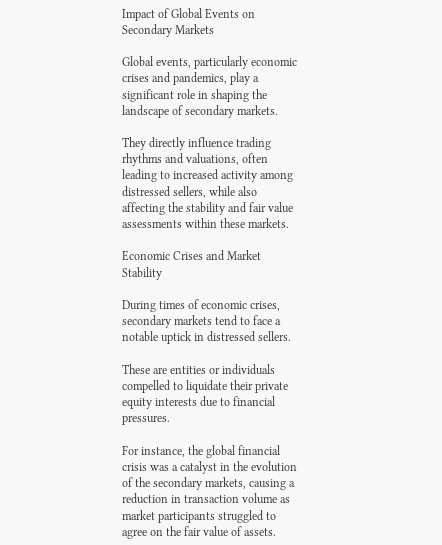Impact of Global Events on Secondary Markets

Global events, particularly economic crises and pandemics, play a significant role in shaping the landscape of secondary markets.

They directly influence trading rhythms and valuations, often leading to increased activity among distressed sellers, while also affecting the stability and fair value assessments within these markets.

Economic Crises and Market Stability

During times of economic crises, secondary markets tend to face a notable uptick in distressed sellers.

These are entities or individuals compelled to liquidate their private equity interests due to financial pressures.

For instance, the global financial crisis was a catalyst in the evolution of the secondary markets, causing a reduction in transaction volume as market participants struggled to agree on the fair value of assets.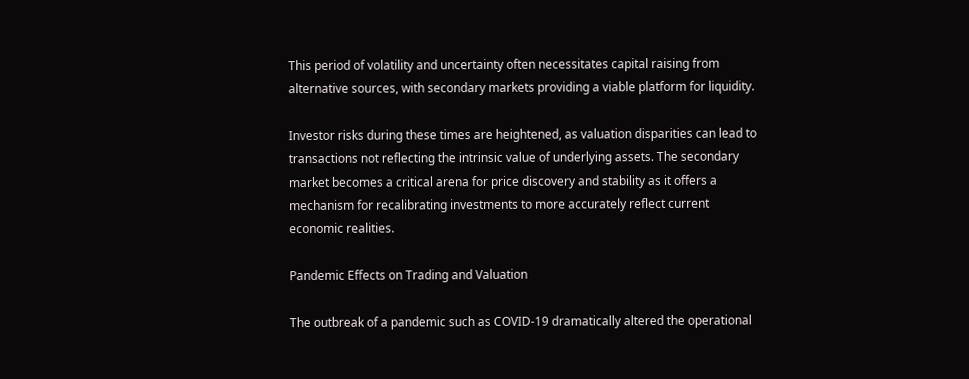This period of volatility and uncertainty often necessitates capital raising from alternative sources, with secondary markets providing a viable platform for liquidity.

Investor risks during these times are heightened, as valuation disparities can lead to transactions not reflecting the intrinsic value of underlying assets. The secondary market becomes a critical arena for price discovery and stability as it offers a mechanism for recalibrating investments to more accurately reflect current economic realities.

Pandemic Effects on Trading and Valuation

The outbreak of a pandemic such as COVID-19 dramatically altered the operational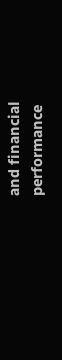and financial performance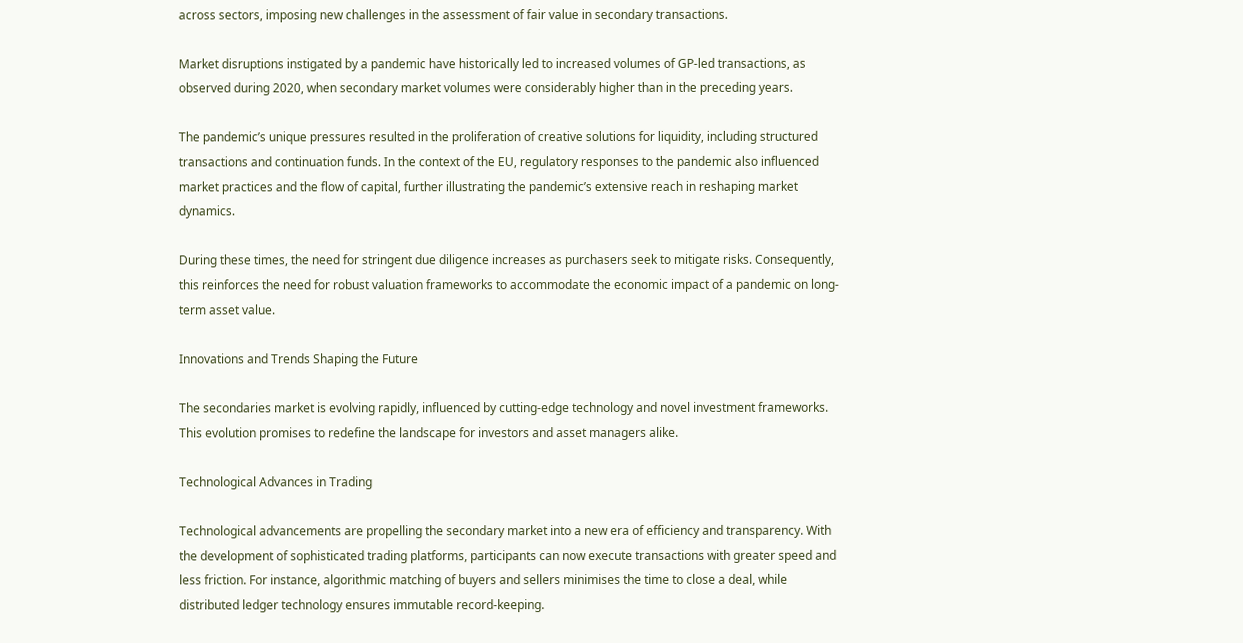across sectors, imposing new challenges in the assessment of fair value in secondary transactions.

Market disruptions instigated by a pandemic have historically led to increased volumes of GP-led transactions, as observed during 2020, when secondary market volumes were considerably higher than in the preceding years.

The pandemic’s unique pressures resulted in the proliferation of creative solutions for liquidity, including structured transactions and continuation funds. In the context of the EU, regulatory responses to the pandemic also influenced market practices and the flow of capital, further illustrating the pandemic’s extensive reach in reshaping market dynamics.

During these times, the need for stringent due diligence increases as purchasers seek to mitigate risks. Consequently, this reinforces the need for robust valuation frameworks to accommodate the economic impact of a pandemic on long-term asset value.

Innovations and Trends Shaping the Future

The secondaries market is evolving rapidly, influenced by cutting-edge technology and novel investment frameworks. This evolution promises to redefine the landscape for investors and asset managers alike.

Technological Advances in Trading

Technological advancements are propelling the secondary market into a new era of efficiency and transparency. With the development of sophisticated trading platforms, participants can now execute transactions with greater speed and less friction. For instance, algorithmic matching of buyers and sellers minimises the time to close a deal, while distributed ledger technology ensures immutable record-keeping.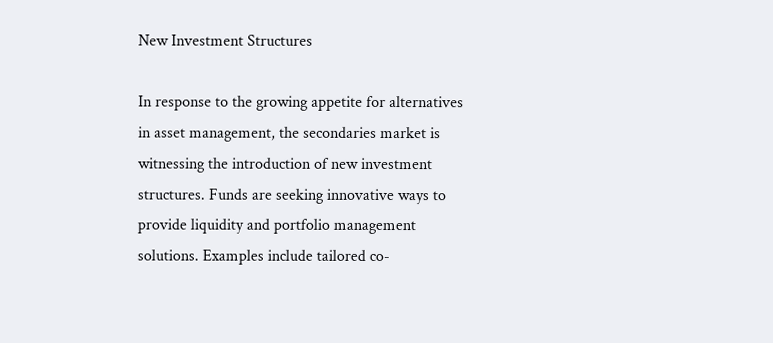New Investment Structures

In response to the growing appetite for alternatives in asset management, the secondaries market is witnessing the introduction of new investment structures. Funds are seeking innovative ways to provide liquidity and portfolio management solutions. Examples include tailored co-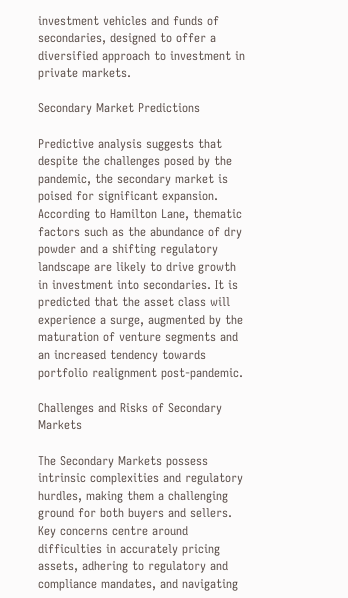investment vehicles and funds of secondaries, designed to offer a diversified approach to investment in private markets.

Secondary Market Predictions

Predictive analysis suggests that despite the challenges posed by the pandemic, the secondary market is poised for significant expansion. According to Hamilton Lane, thematic factors such as the abundance of dry powder and a shifting regulatory landscape are likely to drive growth in investment into secondaries. It is predicted that the asset class will experience a surge, augmented by the maturation of venture segments and an increased tendency towards portfolio realignment post-pandemic.

Challenges and Risks of Secondary Markets

The Secondary Markets possess intrinsic complexities and regulatory hurdles, making them a challenging ground for both buyers and sellers. Key concerns centre around difficulties in accurately pricing assets, adhering to regulatory and compliance mandates, and navigating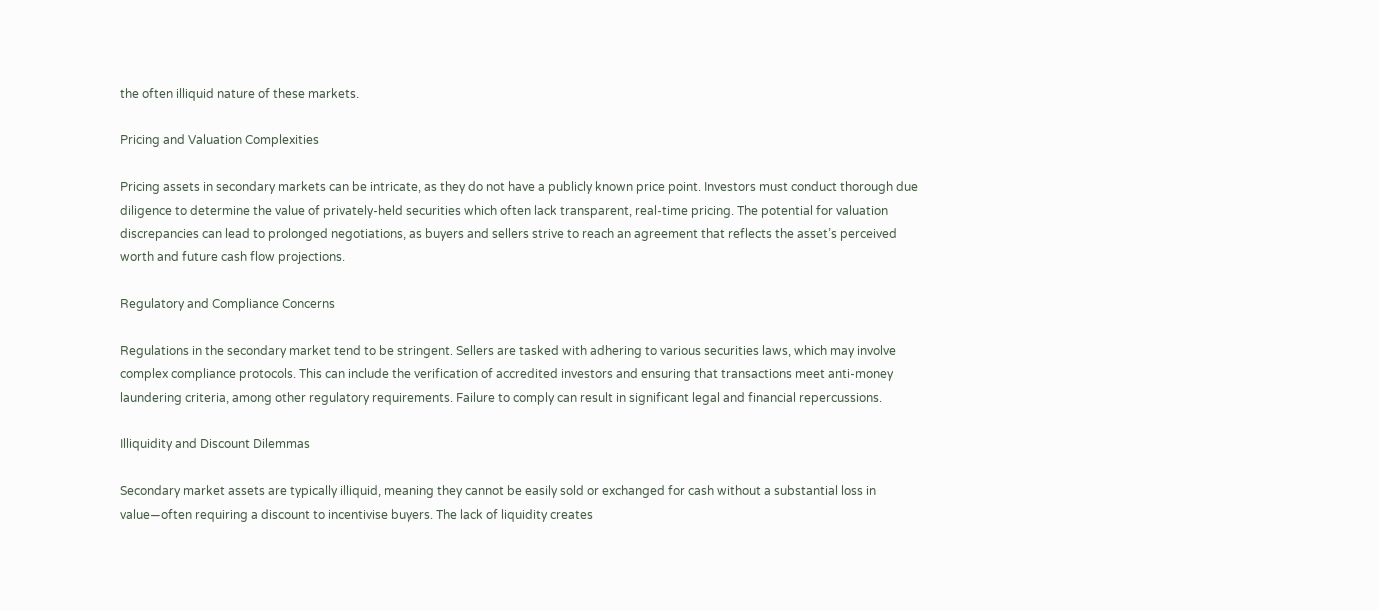the often illiquid nature of these markets.

Pricing and Valuation Complexities

Pricing assets in secondary markets can be intricate, as they do not have a publicly known price point. Investors must conduct thorough due diligence to determine the value of privately-held securities which often lack transparent, real-time pricing. The potential for valuation discrepancies can lead to prolonged negotiations, as buyers and sellers strive to reach an agreement that reflects the asset’s perceived worth and future cash flow projections.

Regulatory and Compliance Concerns

Regulations in the secondary market tend to be stringent. Sellers are tasked with adhering to various securities laws, which may involve complex compliance protocols. This can include the verification of accredited investors and ensuring that transactions meet anti-money laundering criteria, among other regulatory requirements. Failure to comply can result in significant legal and financial repercussions.

Illiquidity and Discount Dilemmas

Secondary market assets are typically illiquid, meaning they cannot be easily sold or exchanged for cash without a substantial loss in value—often requiring a discount to incentivise buyers. The lack of liquidity creates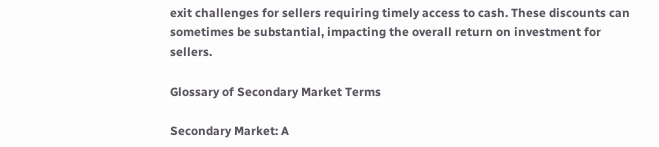exit challenges for sellers requiring timely access to cash. These discounts can sometimes be substantial, impacting the overall return on investment for sellers.

Glossary of Secondary Market Terms

Secondary Market: A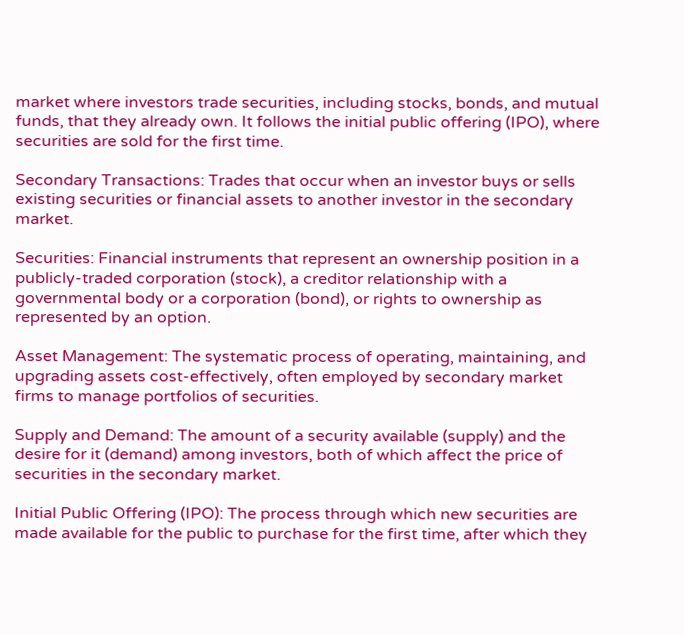market where investors trade securities, including stocks, bonds, and mutual funds, that they already own. It follows the initial public offering (IPO), where securities are sold for the first time.

Secondary Transactions: Trades that occur when an investor buys or sells existing securities or financial assets to another investor in the secondary market.

Securities: Financial instruments that represent an ownership position in a publicly-traded corporation (stock), a creditor relationship with a governmental body or a corporation (bond), or rights to ownership as represented by an option.

Asset Management: The systematic process of operating, maintaining, and upgrading assets cost-effectively, often employed by secondary market firms to manage portfolios of securities.

Supply and Demand: The amount of a security available (supply) and the desire for it (demand) among investors, both of which affect the price of securities in the secondary market.

Initial Public Offering (IPO): The process through which new securities are made available for the public to purchase for the first time, after which they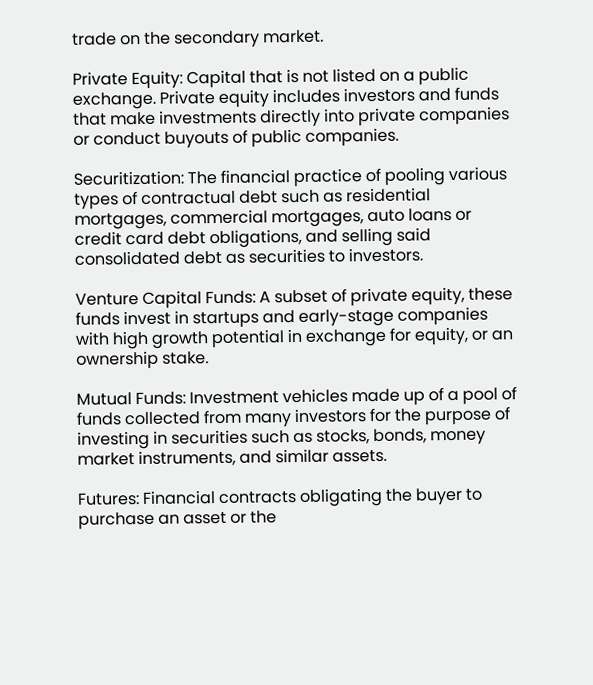trade on the secondary market.

Private Equity: Capital that is not listed on a public exchange. Private equity includes investors and funds that make investments directly into private companies or conduct buyouts of public companies.

Securitization: The financial practice of pooling various types of contractual debt such as residential mortgages, commercial mortgages, auto loans or credit card debt obligations, and selling said consolidated debt as securities to investors.

Venture Capital Funds: A subset of private equity, these funds invest in startups and early-stage companies with high growth potential in exchange for equity, or an ownership stake.

Mutual Funds: Investment vehicles made up of a pool of funds collected from many investors for the purpose of investing in securities such as stocks, bonds, money market instruments, and similar assets.

Futures: Financial contracts obligating the buyer to purchase an asset or the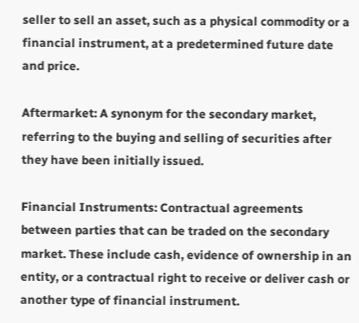seller to sell an asset, such as a physical commodity or a financial instrument, at a predetermined future date and price.

Aftermarket: A synonym for the secondary market, referring to the buying and selling of securities after they have been initially issued.

Financial Instruments: Contractual agreements between parties that can be traded on the secondary market. These include cash, evidence of ownership in an entity, or a contractual right to receive or deliver cash or another type of financial instrument.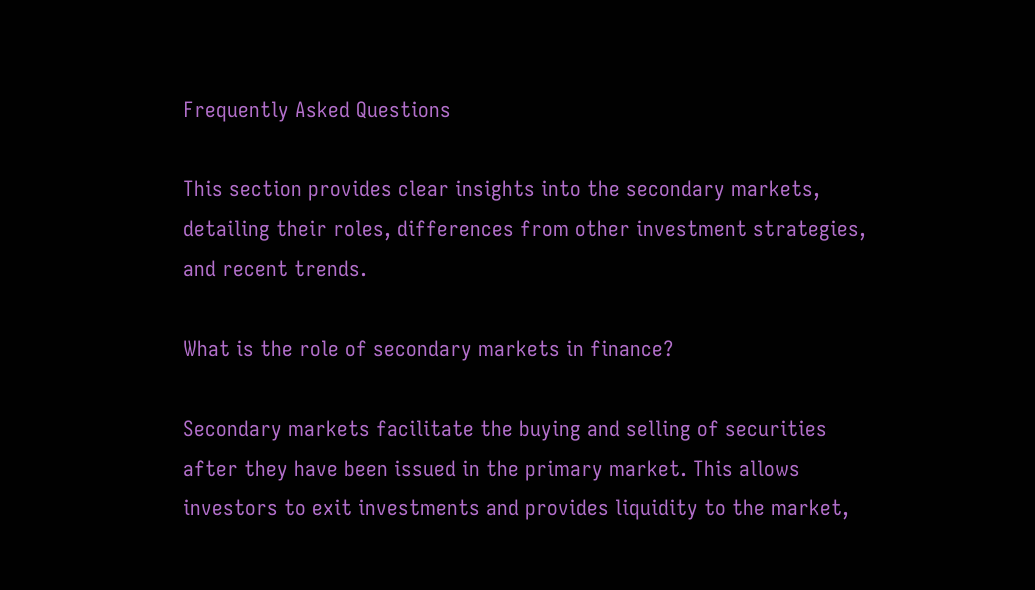Frequently Asked Questions

This section provides clear insights into the secondary markets, detailing their roles, differences from other investment strategies, and recent trends.

What is the role of secondary markets in finance?

Secondary markets facilitate the buying and selling of securities after they have been issued in the primary market. This allows investors to exit investments and provides liquidity to the market,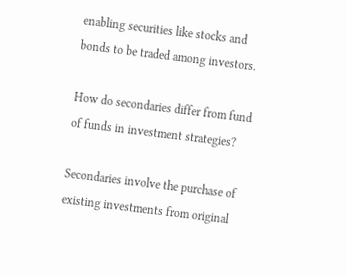enabling securities like stocks and bonds to be traded among investors.

How do secondaries differ from fund of funds in investment strategies?

Secondaries involve the purchase of existing investments from original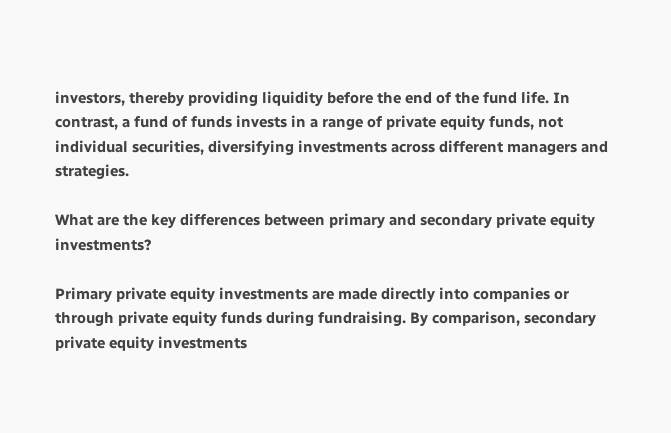investors, thereby providing liquidity before the end of the fund life. In contrast, a fund of funds invests in a range of private equity funds, not individual securities, diversifying investments across different managers and strategies.

What are the key differences between primary and secondary private equity investments?

Primary private equity investments are made directly into companies or through private equity funds during fundraising. By comparison, secondary private equity investments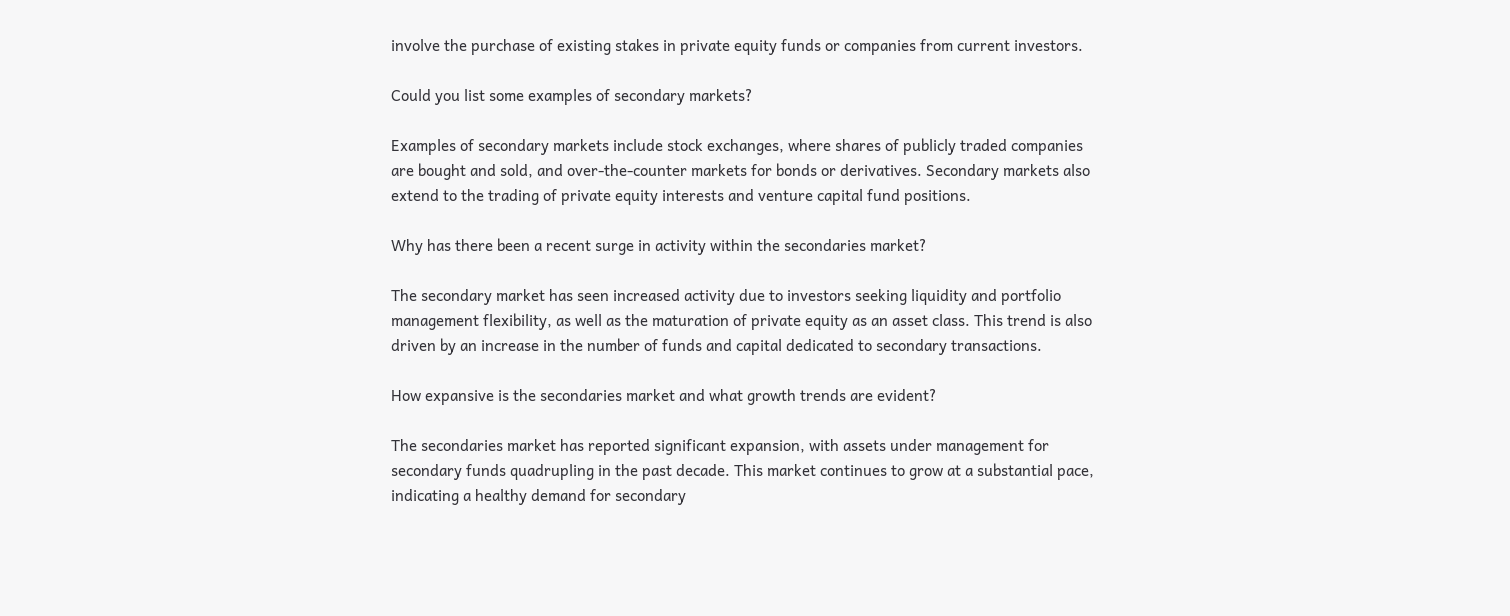involve the purchase of existing stakes in private equity funds or companies from current investors.

Could you list some examples of secondary markets?

Examples of secondary markets include stock exchanges, where shares of publicly traded companies are bought and sold, and over-the-counter markets for bonds or derivatives. Secondary markets also extend to the trading of private equity interests and venture capital fund positions.

Why has there been a recent surge in activity within the secondaries market?

The secondary market has seen increased activity due to investors seeking liquidity and portfolio management flexibility, as well as the maturation of private equity as an asset class. This trend is also driven by an increase in the number of funds and capital dedicated to secondary transactions.

How expansive is the secondaries market and what growth trends are evident?

The secondaries market has reported significant expansion, with assets under management for secondary funds quadrupling in the past decade. This market continues to grow at a substantial pace, indicating a healthy demand for secondary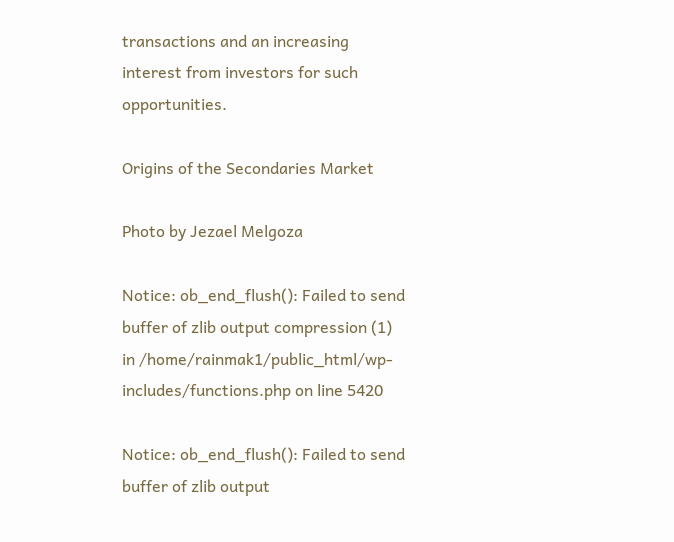transactions and an increasing interest from investors for such opportunities.

Origins of the Secondaries Market

Photo by Jezael Melgoza

Notice: ob_end_flush(): Failed to send buffer of zlib output compression (1) in /home/rainmak1/public_html/wp-includes/functions.php on line 5420

Notice: ob_end_flush(): Failed to send buffer of zlib output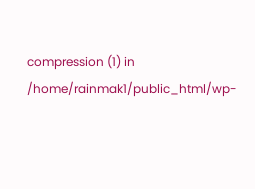compression (1) in /home/rainmak1/public_html/wp-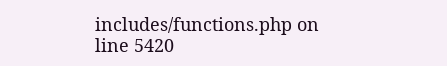includes/functions.php on line 5420